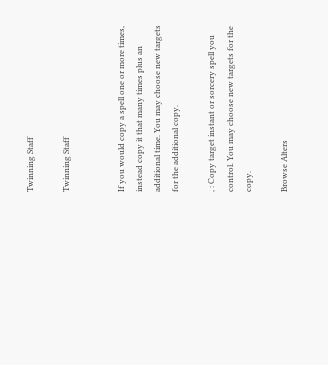Twinning Staff

Twinning Staff


If you would copy a spell one or more times, instead copy it that many times plus an additional time. You may choose new targets for the additional copy.

, : Copy target instant or sorcery spell you control. You may choose new targets for the copy.

Browse Alters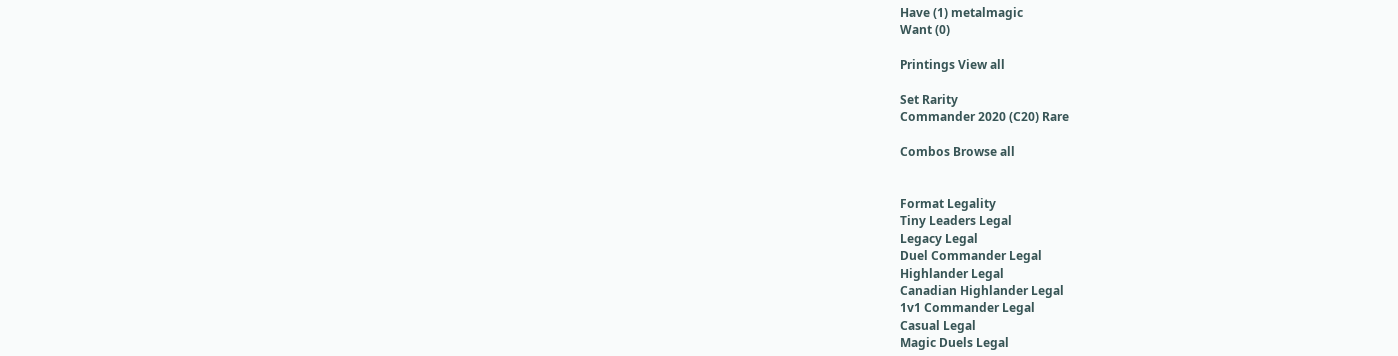Have (1) metalmagic
Want (0)

Printings View all

Set Rarity
Commander 2020 (C20) Rare

Combos Browse all


Format Legality
Tiny Leaders Legal
Legacy Legal
Duel Commander Legal
Highlander Legal
Canadian Highlander Legal
1v1 Commander Legal
Casual Legal
Magic Duels Legal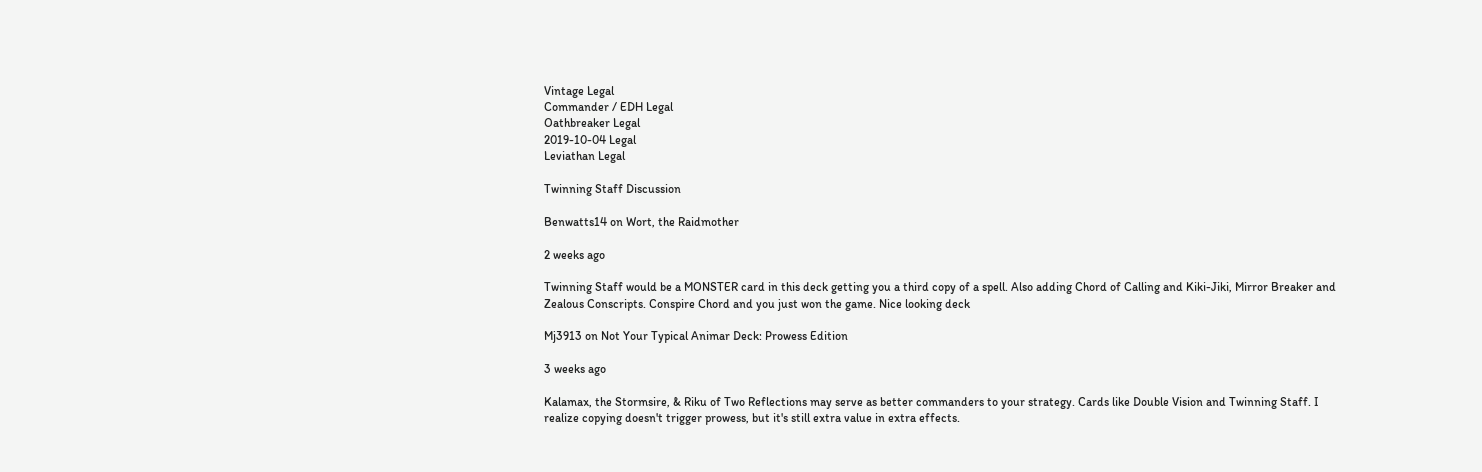Vintage Legal
Commander / EDH Legal
Oathbreaker Legal
2019-10-04 Legal
Leviathan Legal

Twinning Staff Discussion

Benwatts14 on Wort, the Raidmother

2 weeks ago

Twinning Staff would be a MONSTER card in this deck getting you a third copy of a spell. Also adding Chord of Calling and Kiki-Jiki, Mirror Breaker and Zealous Conscripts. Conspire Chord and you just won the game. Nice looking deck

Mj3913 on Not Your Typical Animar Deck: Prowess Edition

3 weeks ago

Kalamax, the Stormsire, & Riku of Two Reflections may serve as better commanders to your strategy. Cards like Double Vision and Twinning Staff. I realize copying doesn't trigger prowess, but it's still extra value in extra effects.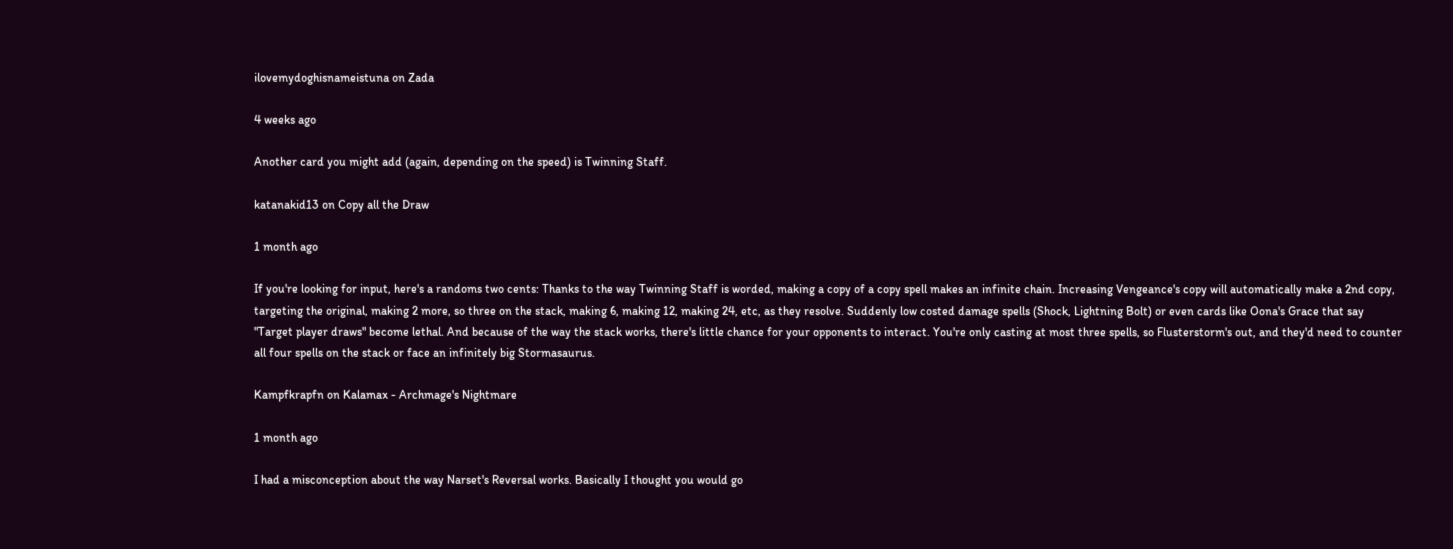ilovemydoghisnameistuna on Zada

4 weeks ago

Another card you might add (again, depending on the speed) is Twinning Staff.

katanakid13 on Copy all the Draw

1 month ago

If you're looking for input, here's a randoms two cents: Thanks to the way Twinning Staff is worded, making a copy of a copy spell makes an infinite chain. Increasing Vengeance's copy will automatically make a 2nd copy, targeting the original, making 2 more, so three on the stack, making 6, making 12, making 24, etc, as they resolve. Suddenly low costed damage spells (Shock, Lightning Bolt) or even cards like Oona's Grace that say "Target player draws" become lethal. And because of the way the stack works, there's little chance for your opponents to interact. You're only casting at most three spells, so Flusterstorm's out, and they'd need to counter all four spells on the stack or face an infinitely big Stormasaurus.

Kampfkrapfn on Kalamax - Archmage's Nightmare

1 month ago

I had a misconception about the way Narset's Reversal works. Basically I thought you would go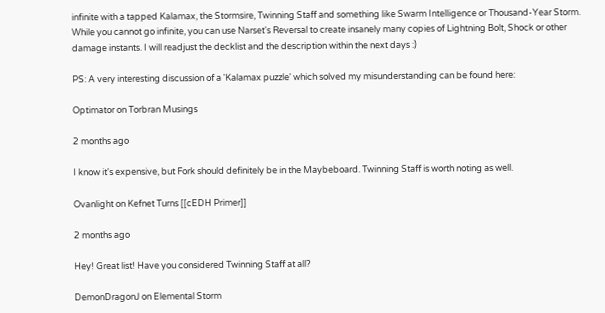infinite with a tapped Kalamax, the Stormsire, Twinning Staff and something like Swarm Intelligence or Thousand-Year Storm. While you cannot go infinite, you can use Narset's Reversal to create insanely many copies of Lightning Bolt, Shock or other damage instants. I will readjust the decklist and the description within the next days :)

PS: A very interesting discussion of a 'Kalamax puzzle' which solved my misunderstanding can be found here:

Optimator on Torbran Musings

2 months ago

I know it's expensive, but Fork should definitely be in the Maybeboard. Twinning Staff is worth noting as well.

Ovanlight on Kefnet Turns [[cEDH Primer]]

2 months ago

Hey! Great list! Have you considered Twinning Staff at all?

DemonDragonJ on Elemental Storm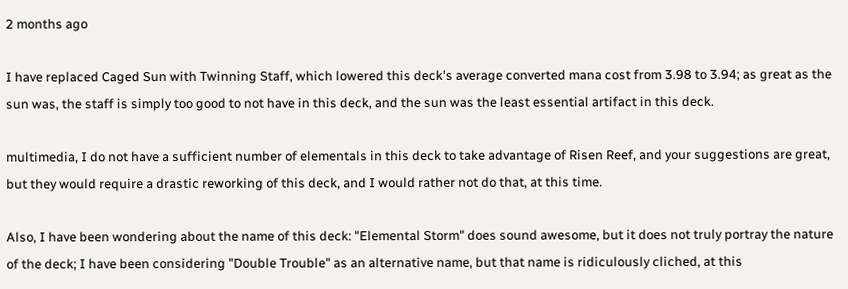2 months ago

I have replaced Caged Sun with Twinning Staff, which lowered this deck's average converted mana cost from 3.98 to 3.94; as great as the sun was, the staff is simply too good to not have in this deck, and the sun was the least essential artifact in this deck.

multimedia, I do not have a sufficient number of elementals in this deck to take advantage of Risen Reef, and your suggestions are great, but they would require a drastic reworking of this deck, and I would rather not do that, at this time.

Also, I have been wondering about the name of this deck: "Elemental Storm" does sound awesome, but it does not truly portray the nature of the deck; I have been considering "Double Trouble" as an alternative name, but that name is ridiculously cliched, at this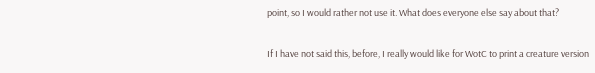point, so I would rather not use it. What does everyone else say about that?

If I have not said this, before, I really would like for WotC to print a creature version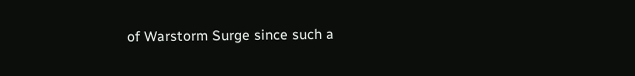of Warstorm Surge since such a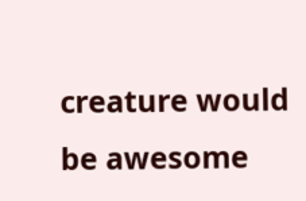creature would be awesome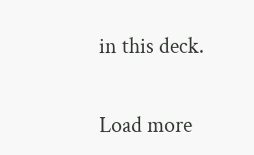in this deck.

Load more